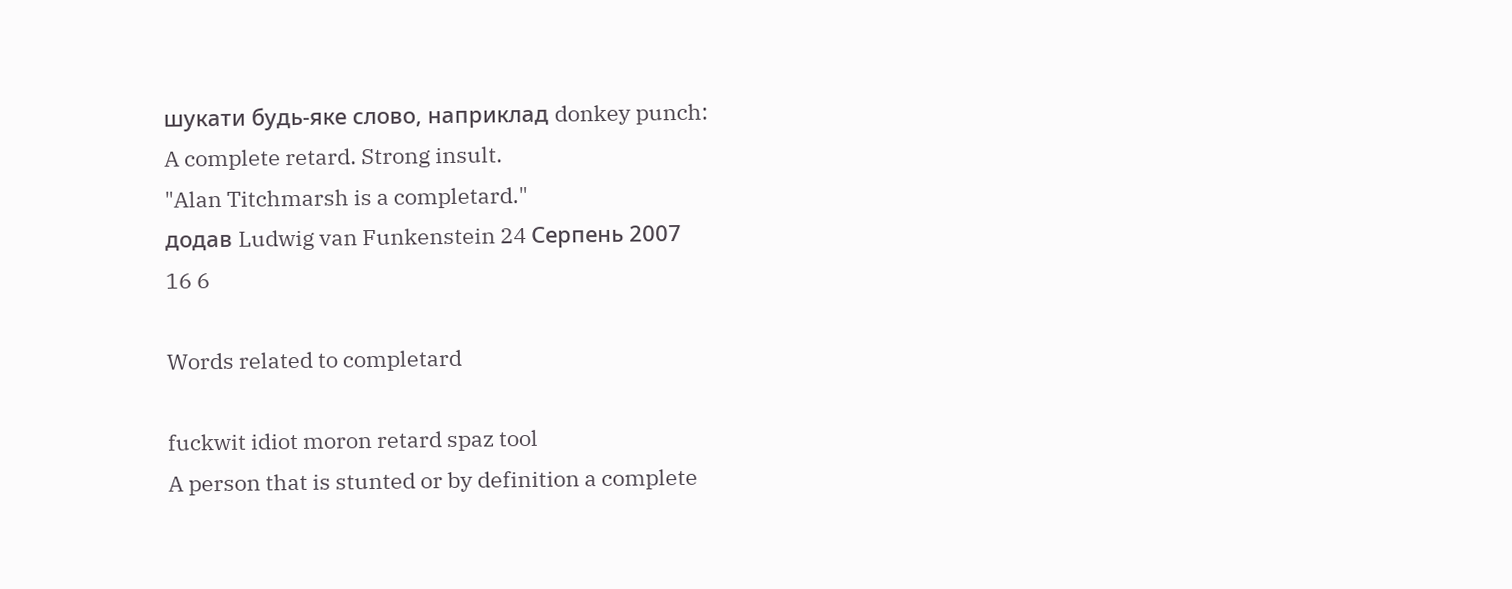шукати будь-яке слово, наприклад donkey punch:
A complete retard. Strong insult.
"Alan Titchmarsh is a completard."
додав Ludwig van Funkenstein 24 Серпень 2007
16 6

Words related to completard

fuckwit idiot moron retard spaz tool
A person that is stunted or by definition a complete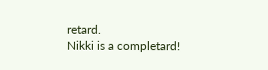retard.
Nikki is a completard!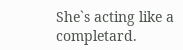She`s acting like a completard.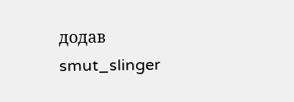додав smut_slinger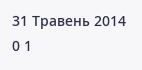31 Травень 2014
0 1